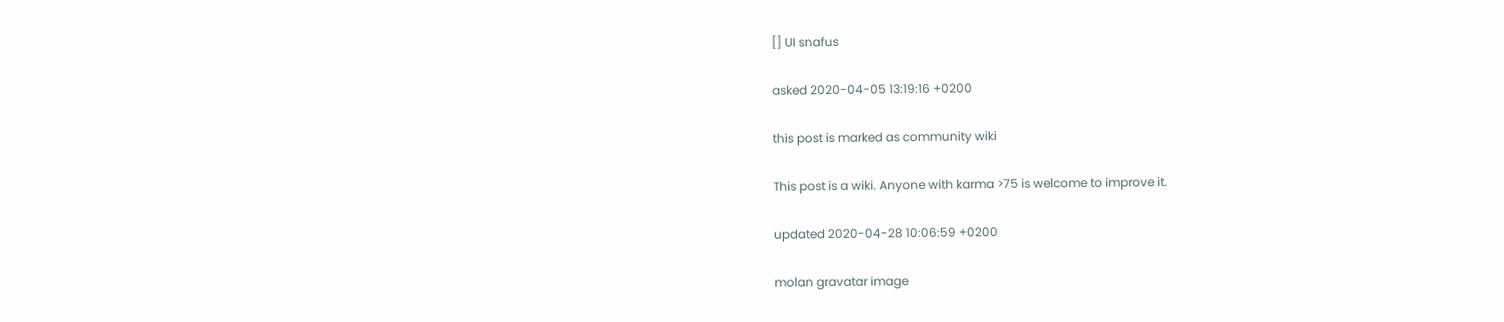[] UI snafus

asked 2020-04-05 13:19:16 +0200

this post is marked as community wiki

This post is a wiki. Anyone with karma >75 is welcome to improve it.

updated 2020-04-28 10:06:59 +0200

molan gravatar image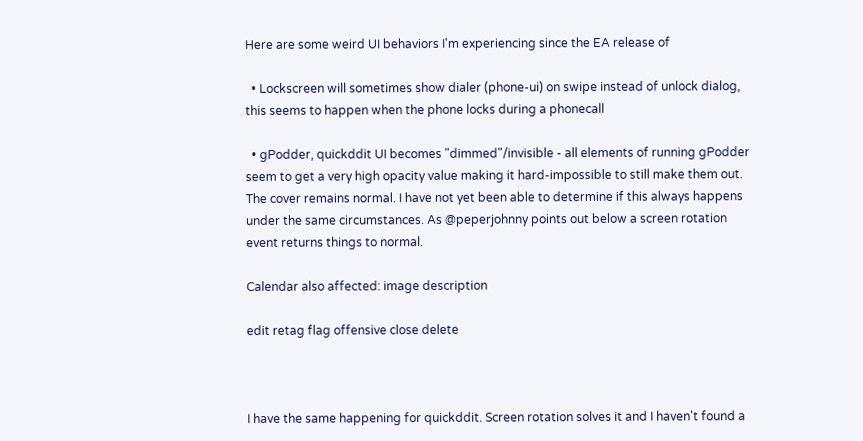Here are some weird UI behaviors I'm experiencing since the EA release of

  • Lockscreen will sometimes show dialer (phone-ui) on swipe instead of unlock dialog, this seems to happen when the phone locks during a phonecall

  • gPodder, quickddit UI becomes "dimmed"/invisible - all elements of running gPodder seem to get a very high opacity value making it hard-impossible to still make them out. The cover remains normal. I have not yet been able to determine if this always happens under the same circumstances. As @peperjohnny points out below a screen rotation event returns things to normal.

Calendar also affected: image description

edit retag flag offensive close delete



I have the same happening for quickddit. Screen rotation solves it and I haven't found a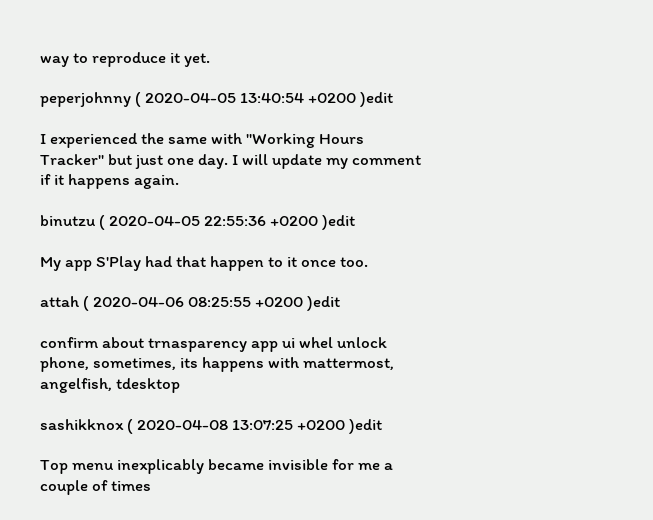way to reproduce it yet.

peperjohnny ( 2020-04-05 13:40:54 +0200 )edit

I experienced the same with "Working Hours Tracker" but just one day. I will update my comment if it happens again.

binutzu ( 2020-04-05 22:55:36 +0200 )edit

My app S'Play had that happen to it once too.

attah ( 2020-04-06 08:25:55 +0200 )edit

confirm about trnasparency app ui whel unlock phone, sometimes, its happens with mattermost, angelfish, tdesktop

sashikknox ( 2020-04-08 13:07:25 +0200 )edit

Top menu inexplicably became invisible for me a couple of times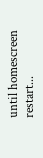until homescreen restart...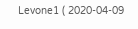Levone1 ( 2020-04-09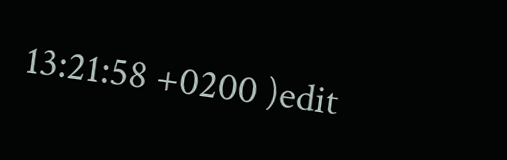13:21:58 +0200 )edit